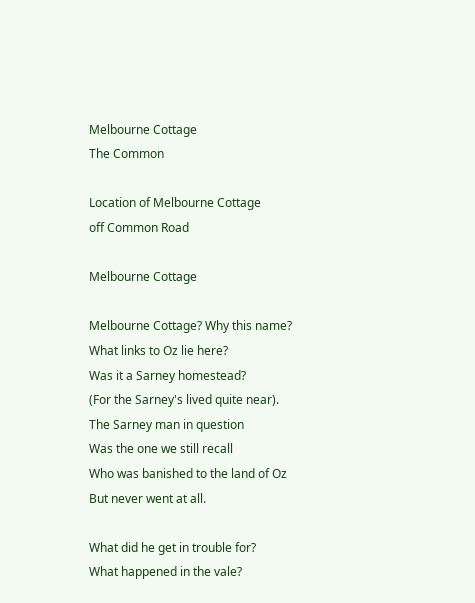Melbourne Cottage
The Common

Location of Melbourne Cottage
off Common Road

Melbourne Cottage

Melbourne Cottage? Why this name?
What links to Oz lie here?
Was it a Sarney homestead?
(For the Sarney's lived quite near).
The Sarney man in question
Was the one we still recall
Who was banished to the land of Oz
But never went at all.

What did he get in trouble for?
What happened in the vale?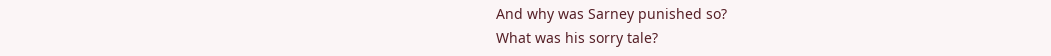And why was Sarney punished so?
What was his sorry tale?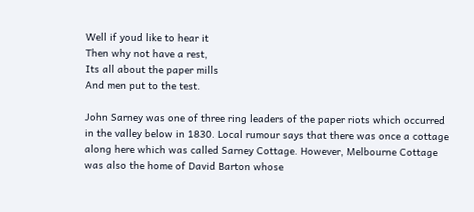Well if youd like to hear it
Then why not have a rest,
Its all about the paper mills
And men put to the test.

John Sarney was one of three ring leaders of the paper riots which occurred in the valley below in 1830. Local rumour says that there was once a cottage along here which was called Sarney Cottage. However, Melbourne Cottage was also the home of David Barton whose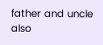father and uncle also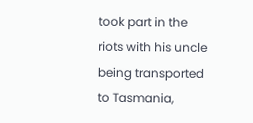took part in the riots with his uncle being transported to Tasmania,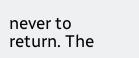never to return. The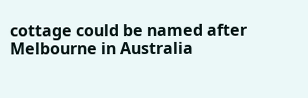cottage could be named after Melbourne in Australia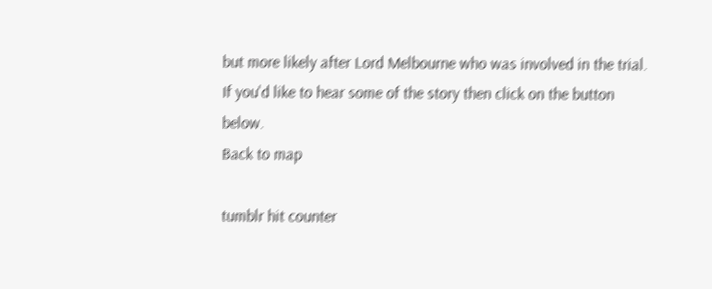but more likely after Lord Melbourne who was involved in the trial. If you'd like to hear some of the story then click on the button below.
Back to map

tumblr hit counter